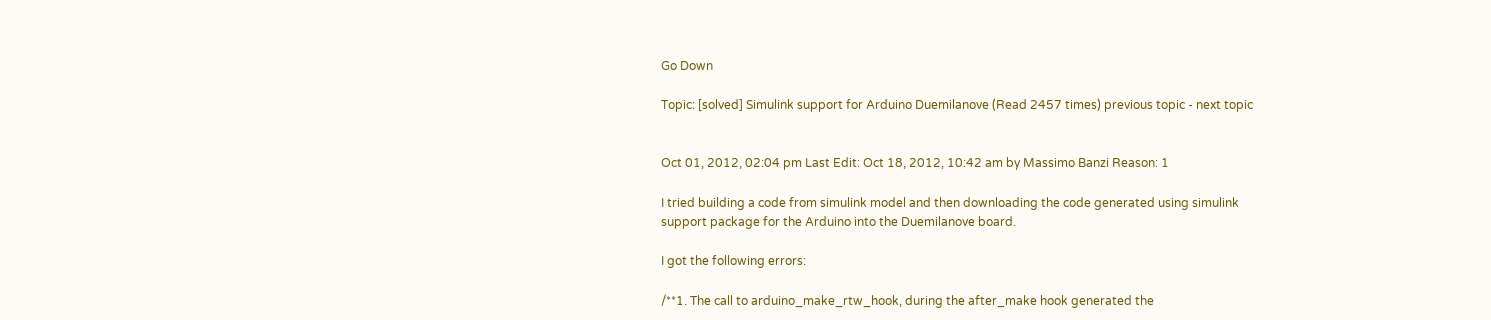Go Down

Topic: [solved] Simulink support for Arduino Duemilanove (Read 2457 times) previous topic - next topic


Oct 01, 2012, 02:04 pm Last Edit: Oct 18, 2012, 10:42 am by Massimo Banzi Reason: 1

I tried building a code from simulink model and then downloading the code generated using simulink support package for the Arduino into the Duemilanove board.

I got the following errors:

/**1. The call to arduino_make_rtw_hook, during the after_make hook generated the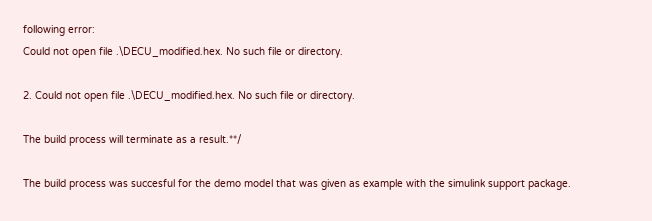following error:
Could not open file .\DECU_modified.hex. No such file or directory.

2. Could not open file .\DECU_modified.hex. No such file or directory.

The build process will terminate as a result.**/

The build process was succesful for the demo model that was given as example with the simulink support package.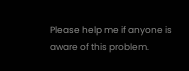Please help me if anyone is aware of this problem.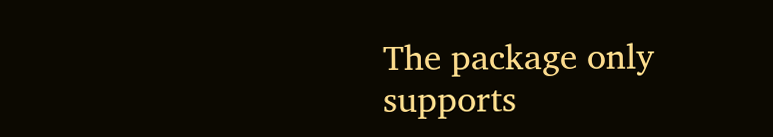The package only supports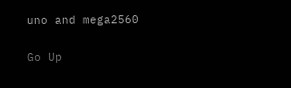uno and mega2560

Go Up